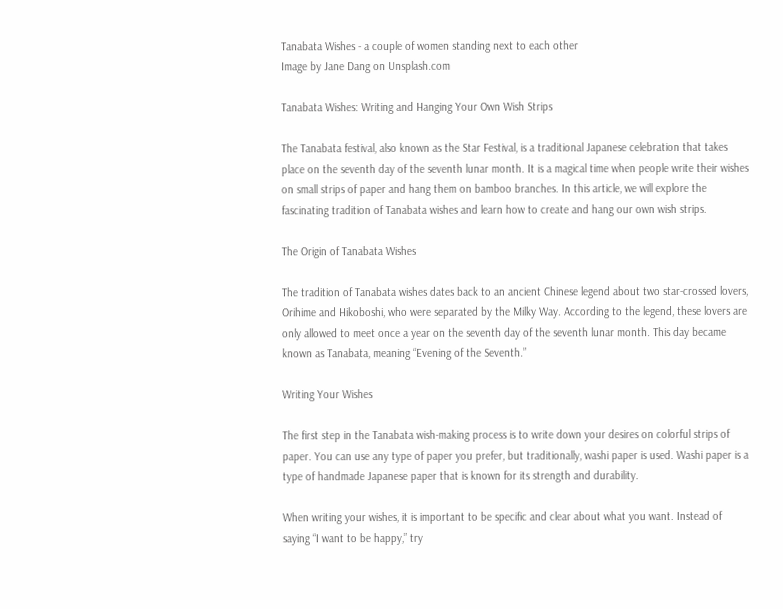Tanabata Wishes - a couple of women standing next to each other
Image by Jane Dang on Unsplash.com

Tanabata Wishes: Writing and Hanging Your Own Wish Strips

The Tanabata festival, also known as the Star Festival, is a traditional Japanese celebration that takes place on the seventh day of the seventh lunar month. It is a magical time when people write their wishes on small strips of paper and hang them on bamboo branches. In this article, we will explore the fascinating tradition of Tanabata wishes and learn how to create and hang our own wish strips.

The Origin of Tanabata Wishes

The tradition of Tanabata wishes dates back to an ancient Chinese legend about two star-crossed lovers, Orihime and Hikoboshi, who were separated by the Milky Way. According to the legend, these lovers are only allowed to meet once a year on the seventh day of the seventh lunar month. This day became known as Tanabata, meaning “Evening of the Seventh.”

Writing Your Wishes

The first step in the Tanabata wish-making process is to write down your desires on colorful strips of paper. You can use any type of paper you prefer, but traditionally, washi paper is used. Washi paper is a type of handmade Japanese paper that is known for its strength and durability.

When writing your wishes, it is important to be specific and clear about what you want. Instead of saying “I want to be happy,” try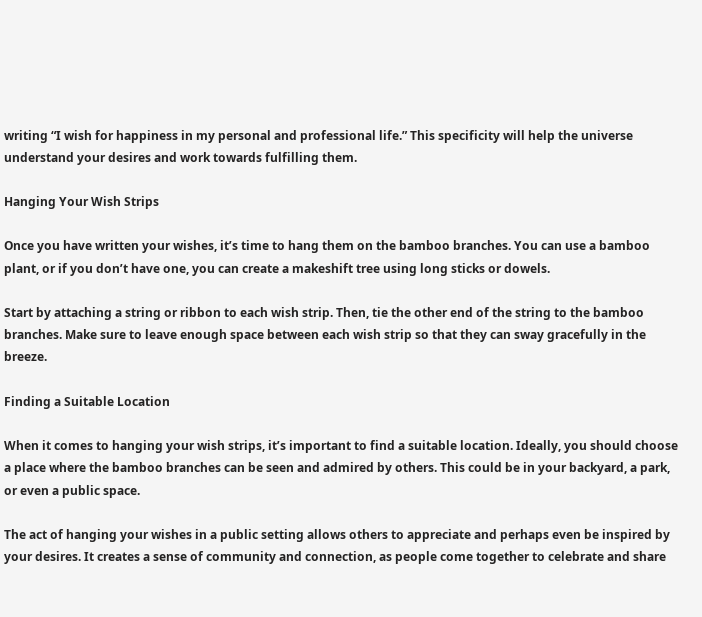writing “I wish for happiness in my personal and professional life.” This specificity will help the universe understand your desires and work towards fulfilling them.

Hanging Your Wish Strips

Once you have written your wishes, it’s time to hang them on the bamboo branches. You can use a bamboo plant, or if you don’t have one, you can create a makeshift tree using long sticks or dowels.

Start by attaching a string or ribbon to each wish strip. Then, tie the other end of the string to the bamboo branches. Make sure to leave enough space between each wish strip so that they can sway gracefully in the breeze.

Finding a Suitable Location

When it comes to hanging your wish strips, it’s important to find a suitable location. Ideally, you should choose a place where the bamboo branches can be seen and admired by others. This could be in your backyard, a park, or even a public space.

The act of hanging your wishes in a public setting allows others to appreciate and perhaps even be inspired by your desires. It creates a sense of community and connection, as people come together to celebrate and share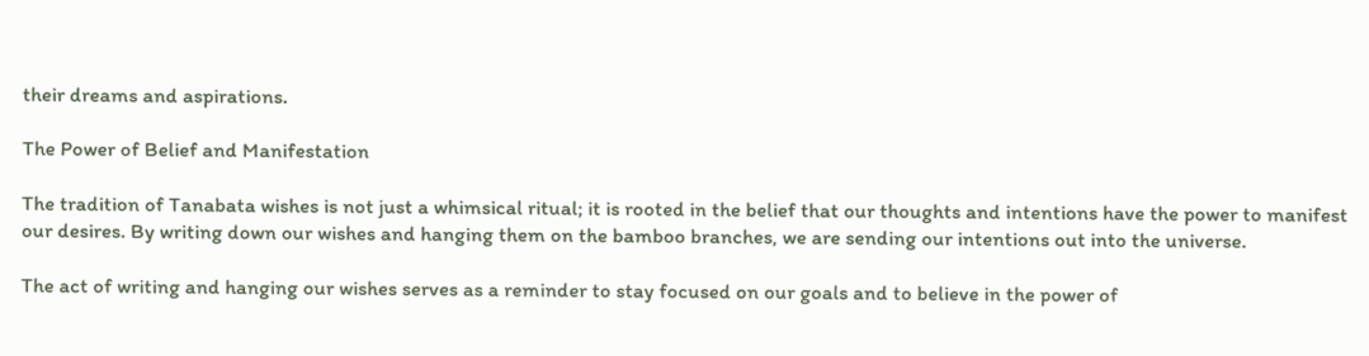their dreams and aspirations.

The Power of Belief and Manifestation

The tradition of Tanabata wishes is not just a whimsical ritual; it is rooted in the belief that our thoughts and intentions have the power to manifest our desires. By writing down our wishes and hanging them on the bamboo branches, we are sending our intentions out into the universe.

The act of writing and hanging our wishes serves as a reminder to stay focused on our goals and to believe in the power of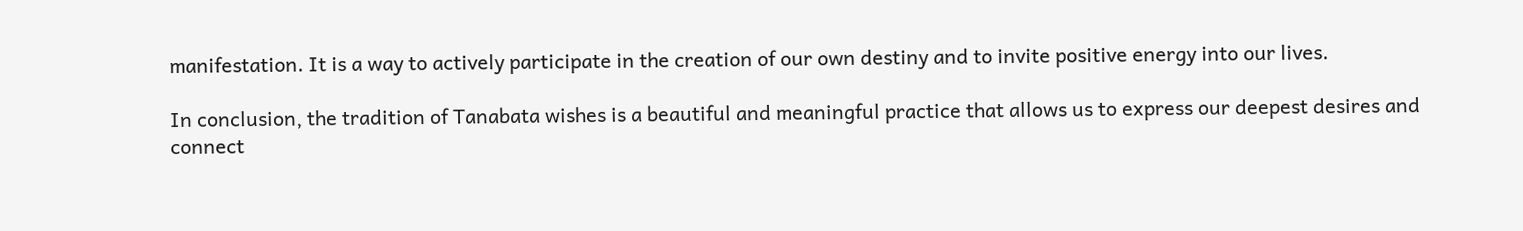manifestation. It is a way to actively participate in the creation of our own destiny and to invite positive energy into our lives.

In conclusion, the tradition of Tanabata wishes is a beautiful and meaningful practice that allows us to express our deepest desires and connect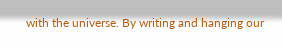with the universe. By writing and hanging our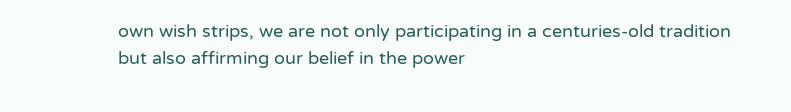own wish strips, we are not only participating in a centuries-old tradition but also affirming our belief in the power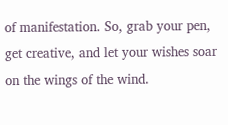of manifestation. So, grab your pen, get creative, and let your wishes soar on the wings of the wind.